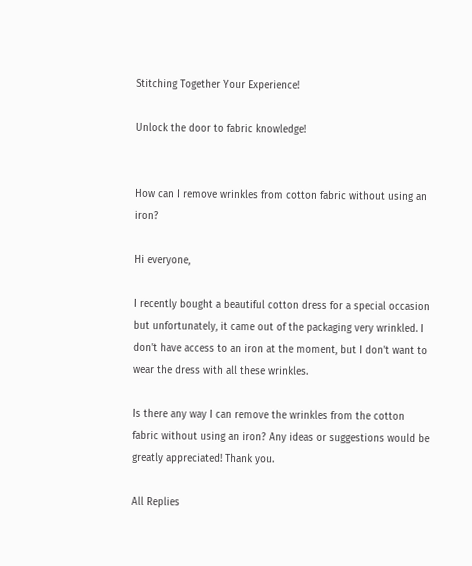Stitching Together Your Experience!

Unlock the door to fabric knowledge!


How can I remove wrinkles from cotton fabric without using an iron?

Hi everyone,

I recently bought a beautiful cotton dress for a special occasion but unfortunately, it came out of the packaging very wrinkled. I don't have access to an iron at the moment, but I don't want to wear the dress with all these wrinkles.

Is there any way I can remove the wrinkles from the cotton fabric without using an iron? Any ideas or suggestions would be greatly appreciated! Thank you.

All Replies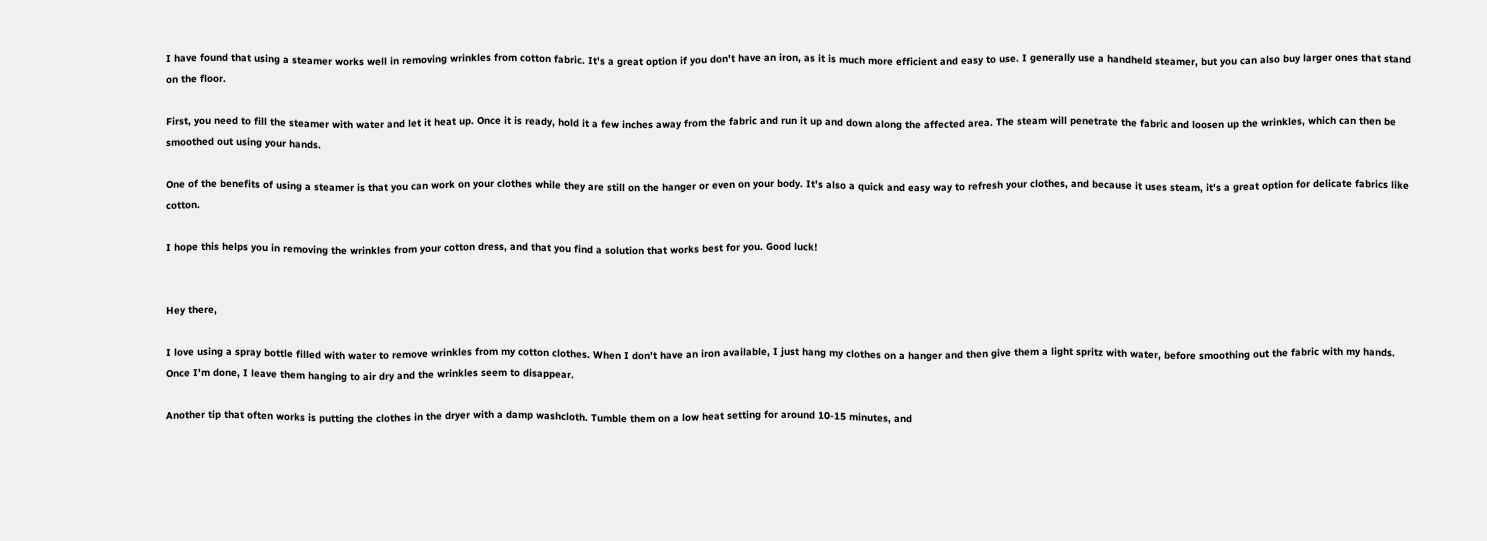I have found that using a steamer works well in removing wrinkles from cotton fabric. It's a great option if you don't have an iron, as it is much more efficient and easy to use. I generally use a handheld steamer, but you can also buy larger ones that stand on the floor.

First, you need to fill the steamer with water and let it heat up. Once it is ready, hold it a few inches away from the fabric and run it up and down along the affected area. The steam will penetrate the fabric and loosen up the wrinkles, which can then be smoothed out using your hands.

One of the benefits of using a steamer is that you can work on your clothes while they are still on the hanger or even on your body. It's also a quick and easy way to refresh your clothes, and because it uses steam, it's a great option for delicate fabrics like cotton.

I hope this helps you in removing the wrinkles from your cotton dress, and that you find a solution that works best for you. Good luck!


Hey there,

I love using a spray bottle filled with water to remove wrinkles from my cotton clothes. When I don't have an iron available, I just hang my clothes on a hanger and then give them a light spritz with water, before smoothing out the fabric with my hands. Once I'm done, I leave them hanging to air dry and the wrinkles seem to disappear.

Another tip that often works is putting the clothes in the dryer with a damp washcloth. Tumble them on a low heat setting for around 10-15 minutes, and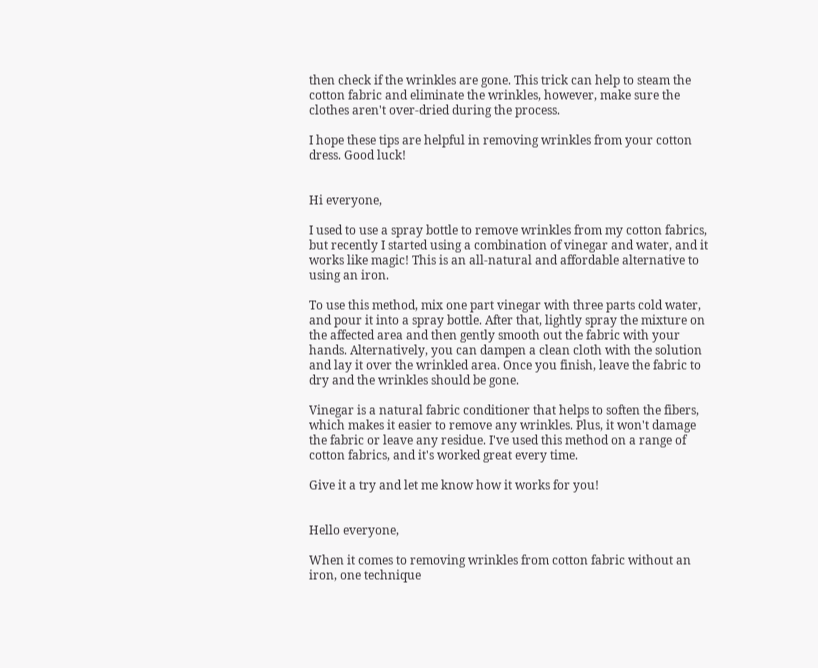then check if the wrinkles are gone. This trick can help to steam the cotton fabric and eliminate the wrinkles, however, make sure the clothes aren't over-dried during the process.

I hope these tips are helpful in removing wrinkles from your cotton dress. Good luck!


Hi everyone,

I used to use a spray bottle to remove wrinkles from my cotton fabrics, but recently I started using a combination of vinegar and water, and it works like magic! This is an all-natural and affordable alternative to using an iron.

To use this method, mix one part vinegar with three parts cold water, and pour it into a spray bottle. After that, lightly spray the mixture on the affected area and then gently smooth out the fabric with your hands. Alternatively, you can dampen a clean cloth with the solution and lay it over the wrinkled area. Once you finish, leave the fabric to dry and the wrinkles should be gone.

Vinegar is a natural fabric conditioner that helps to soften the fibers, which makes it easier to remove any wrinkles. Plus, it won't damage the fabric or leave any residue. I've used this method on a range of cotton fabrics, and it's worked great every time.

Give it a try and let me know how it works for you!


Hello everyone,

When it comes to removing wrinkles from cotton fabric without an iron, one technique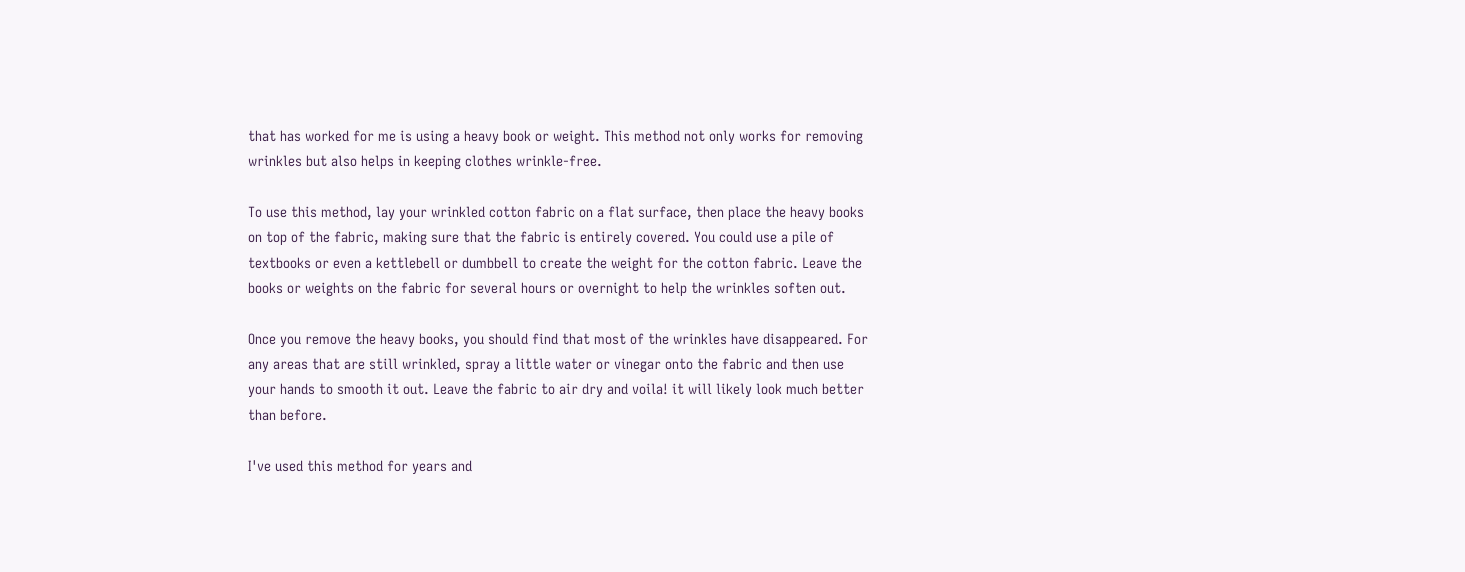that has worked for me is using a heavy book or weight. This method not only works for removing wrinkles but also helps in keeping clothes wrinkle-free.

To use this method, lay your wrinkled cotton fabric on a flat surface, then place the heavy books on top of the fabric, making sure that the fabric is entirely covered. You could use a pile of textbooks or even a kettlebell or dumbbell to create the weight for the cotton fabric. Leave the books or weights on the fabric for several hours or overnight to help the wrinkles soften out.

Once you remove the heavy books, you should find that most of the wrinkles have disappeared. For any areas that are still wrinkled, spray a little water or vinegar onto the fabric and then use your hands to smooth it out. Leave the fabric to air dry and voila! it will likely look much better than before.

I've used this method for years and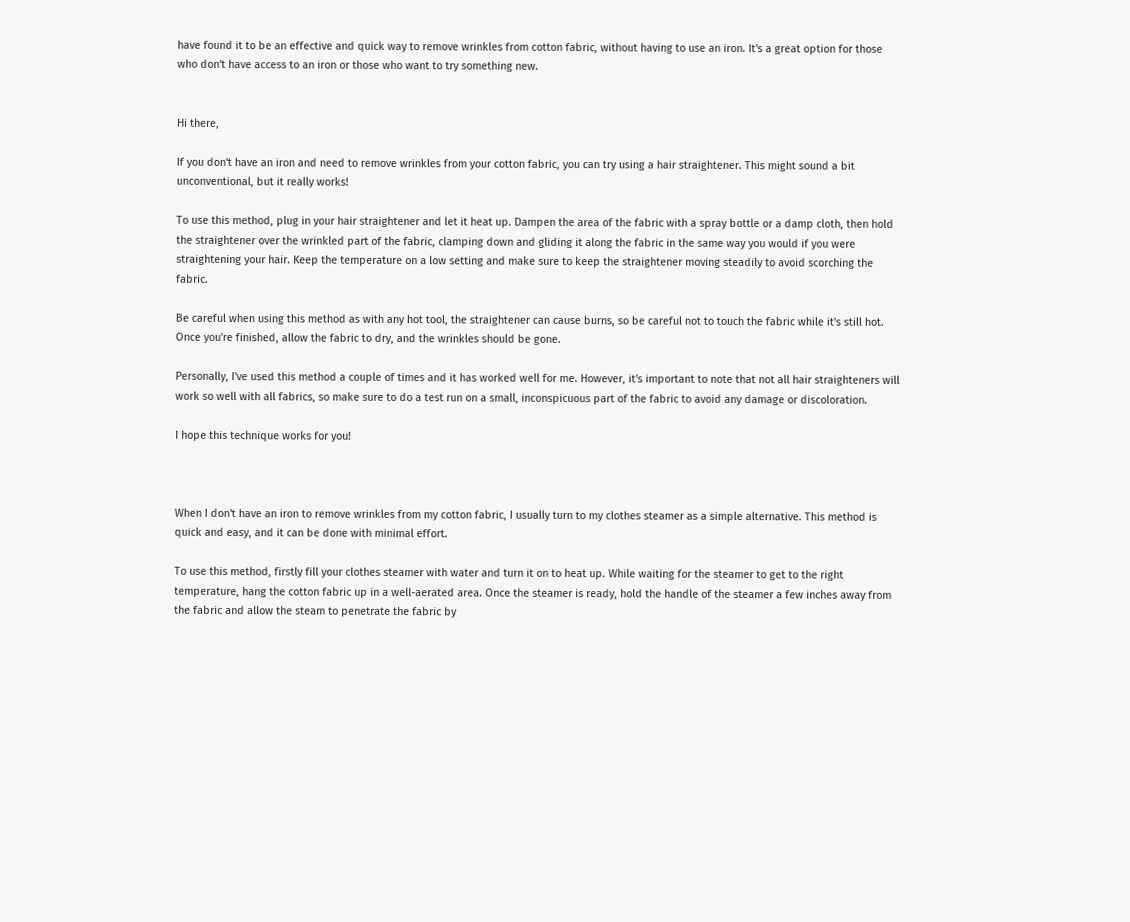have found it to be an effective and quick way to remove wrinkles from cotton fabric, without having to use an iron. It's a great option for those who don't have access to an iron or those who want to try something new.


Hi there,

If you don't have an iron and need to remove wrinkles from your cotton fabric, you can try using a hair straightener. This might sound a bit unconventional, but it really works!

To use this method, plug in your hair straightener and let it heat up. Dampen the area of the fabric with a spray bottle or a damp cloth, then hold the straightener over the wrinkled part of the fabric, clamping down and gliding it along the fabric in the same way you would if you were straightening your hair. Keep the temperature on a low setting and make sure to keep the straightener moving steadily to avoid scorching the fabric.

Be careful when using this method as with any hot tool, the straightener can cause burns, so be careful not to touch the fabric while it's still hot. Once you're finished, allow the fabric to dry, and the wrinkles should be gone.

Personally, I've used this method a couple of times and it has worked well for me. However, it's important to note that not all hair straighteners will work so well with all fabrics, so make sure to do a test run on a small, inconspicuous part of the fabric to avoid any damage or discoloration.

I hope this technique works for you!



When I don't have an iron to remove wrinkles from my cotton fabric, I usually turn to my clothes steamer as a simple alternative. This method is quick and easy, and it can be done with minimal effort.

To use this method, firstly fill your clothes steamer with water and turn it on to heat up. While waiting for the steamer to get to the right temperature, hang the cotton fabric up in a well-aerated area. Once the steamer is ready, hold the handle of the steamer a few inches away from the fabric and allow the steam to penetrate the fabric by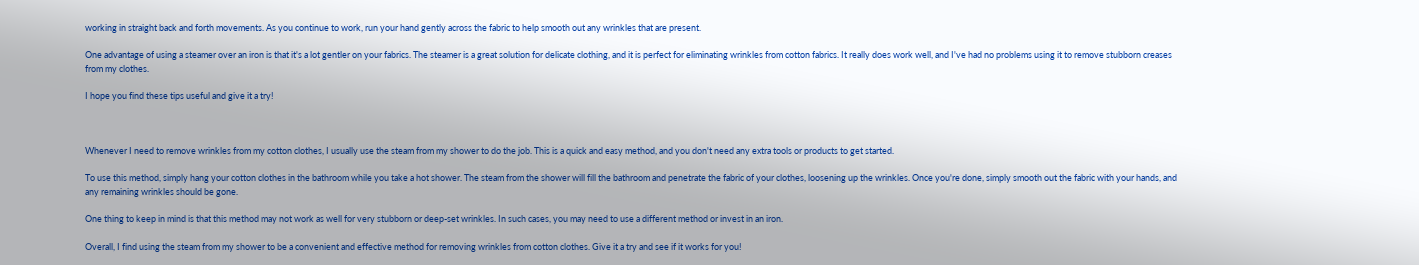working in straight back and forth movements. As you continue to work, run your hand gently across the fabric to help smooth out any wrinkles that are present.

One advantage of using a steamer over an iron is that it's a lot gentler on your fabrics. The steamer is a great solution for delicate clothing, and it is perfect for eliminating wrinkles from cotton fabrics. It really does work well, and I've had no problems using it to remove stubborn creases from my clothes.

I hope you find these tips useful and give it a try!



Whenever I need to remove wrinkles from my cotton clothes, I usually use the steam from my shower to do the job. This is a quick and easy method, and you don't need any extra tools or products to get started.

To use this method, simply hang your cotton clothes in the bathroom while you take a hot shower. The steam from the shower will fill the bathroom and penetrate the fabric of your clothes, loosening up the wrinkles. Once you're done, simply smooth out the fabric with your hands, and any remaining wrinkles should be gone.

One thing to keep in mind is that this method may not work as well for very stubborn or deep-set wrinkles. In such cases, you may need to use a different method or invest in an iron.

Overall, I find using the steam from my shower to be a convenient and effective method for removing wrinkles from cotton clothes. Give it a try and see if it works for you!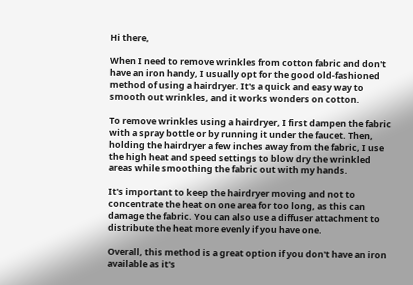Hi there,

When I need to remove wrinkles from cotton fabric and don't have an iron handy, I usually opt for the good old-fashioned method of using a hairdryer. It's a quick and easy way to smooth out wrinkles, and it works wonders on cotton.

To remove wrinkles using a hairdryer, I first dampen the fabric with a spray bottle or by running it under the faucet. Then, holding the hairdryer a few inches away from the fabric, I use the high heat and speed settings to blow dry the wrinkled areas while smoothing the fabric out with my hands.

It's important to keep the hairdryer moving and not to concentrate the heat on one area for too long, as this can damage the fabric. You can also use a diffuser attachment to distribute the heat more evenly if you have one.

Overall, this method is a great option if you don't have an iron available as it's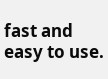fast and easy to use.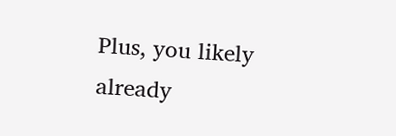Plus, you likely already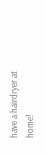have a hairdryer at home!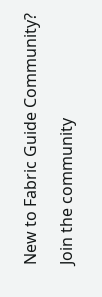New to Fabric Guide Community?

Join the community